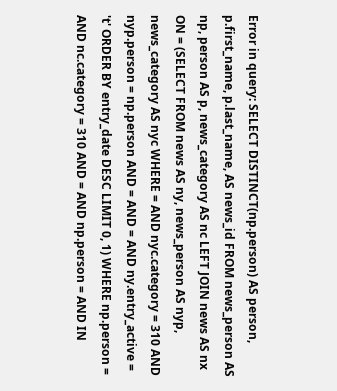Error in query: SELECT DISTINCT(np.person) AS person, p.first_name, p.last_name, AS news_id FROM news_person AS np, person AS p, news_category AS nc LEFT JOIN news AS nx ON = (SELECT FROM news AS ny, news_person AS nyp, news_category AS nyc WHERE = AND nyc.category = 310 AND nyp.person = np.person AND = AND = AND ny.entry_active = 't' ORDER BY entry_date DESC LIMIT 0, 1) WHERE np.person = AND nc.category = 310 AND = AND np.person = AND IN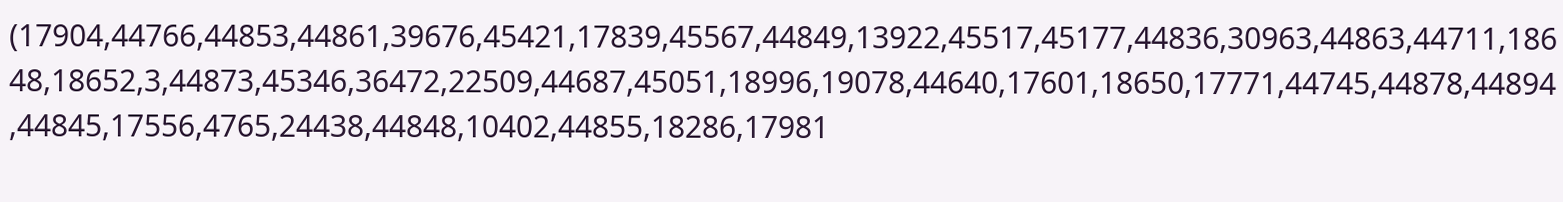(17904,44766,44853,44861,39676,45421,17839,45567,44849,13922,45517,45177,44836,30963,44863,44711,18648,18652,3,44873,45346,36472,22509,44687,45051,18996,19078,44640,17601,18650,17771,44745,44878,44894,44845,17556,4765,24438,44848,10402,44855,18286,17981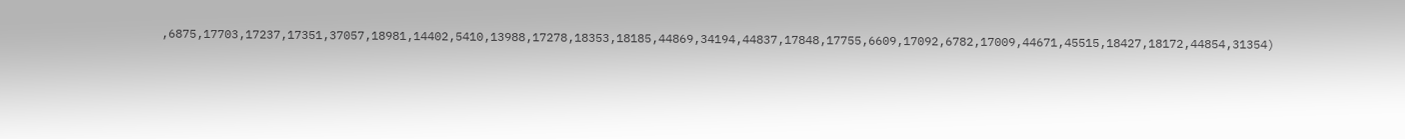,6875,17703,17237,17351,37057,18981,14402,5410,13988,17278,18353,18185,44869,34194,44837,17848,17755,6609,17092,6782,17009,44671,45515,18427,18172,44854,31354)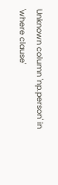Unknown column 'np.person' in 'where clause'